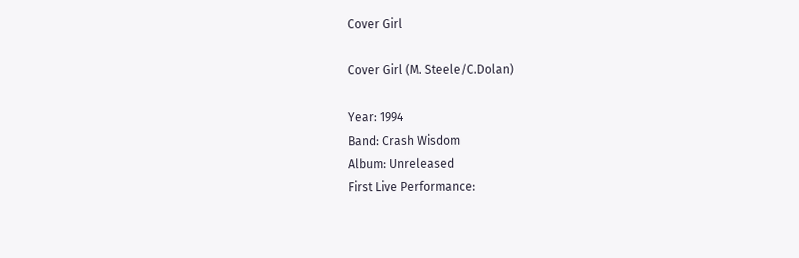Cover Girl

Cover Girl (M. Steele/C.Dolan)

Year: 1994
Band: Crash Wisdom
Album: Unreleased
First Live Performance: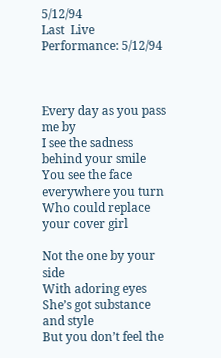5/12/94
Last  Live Performance: 5/12/94



Every day as you pass me by
I see the sadness behind your smile
You see the face everywhere you turn
Who could replace your cover girl

Not the one by your side
With adoring eyes
She’s got substance and style
But you don’t feel the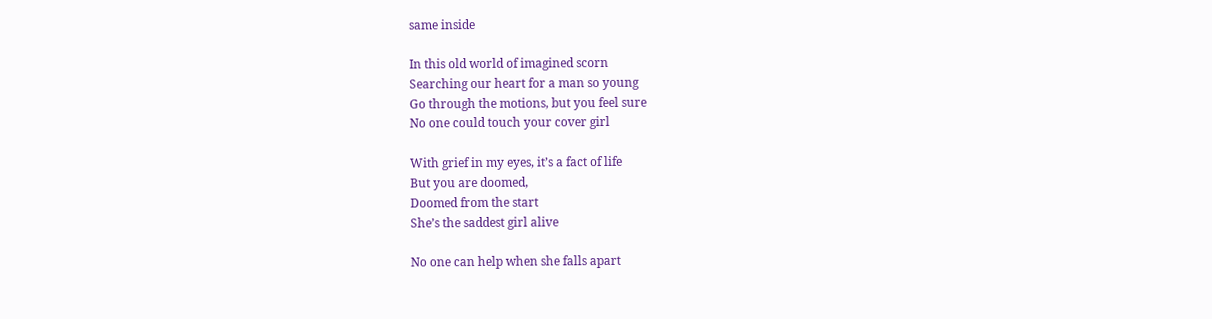same inside

In this old world of imagined scorn
Searching our heart for a man so young
Go through the motions, but you feel sure
No one could touch your cover girl

With grief in my eyes, it’s a fact of life
But you are doomed,
Doomed from the start
She’s the saddest girl alive

No one can help when she falls apart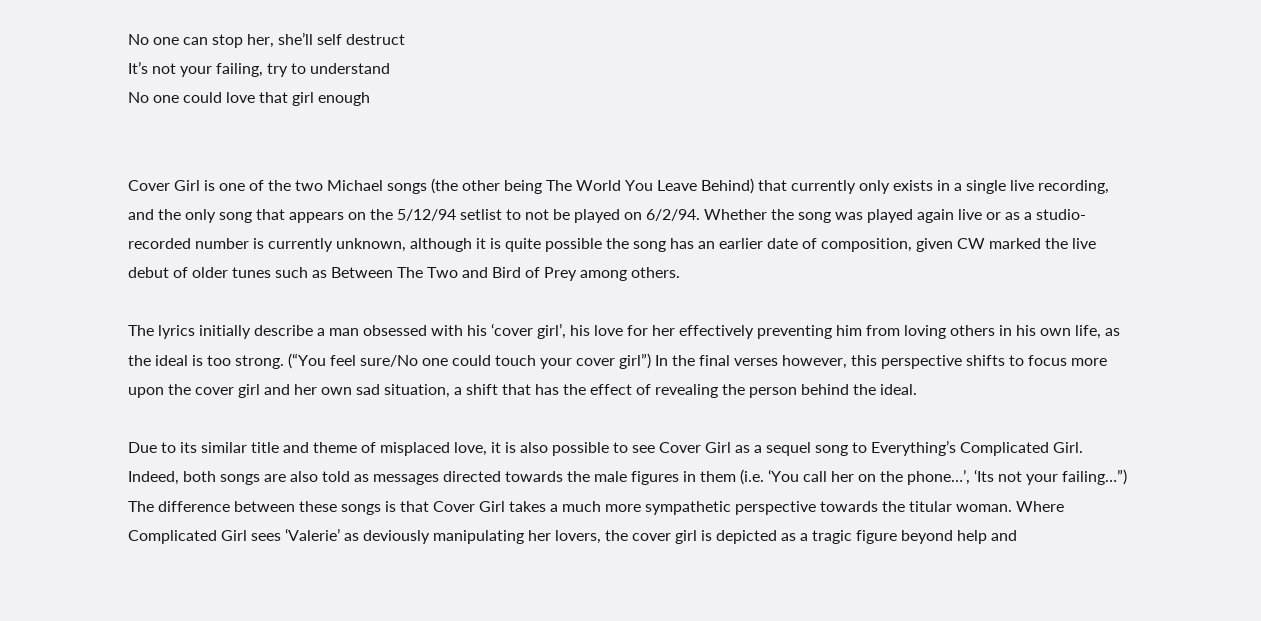No one can stop her, she’ll self destruct
It’s not your failing, try to understand
No one could love that girl enough


Cover Girl is one of the two Michael songs (the other being The World You Leave Behind) that currently only exists in a single live recording, and the only song that appears on the 5/12/94 setlist to not be played on 6/2/94. Whether the song was played again live or as a studio-recorded number is currently unknown, although it is quite possible the song has an earlier date of composition, given CW marked the live debut of older tunes such as Between The Two and Bird of Prey among others.

The lyrics initially describe a man obsessed with his ‘cover girl’, his love for her effectively preventing him from loving others in his own life, as the ideal is too strong. (“You feel sure/No one could touch your cover girl”) In the final verses however, this perspective shifts to focus more upon the cover girl and her own sad situation, a shift that has the effect of revealing the person behind the ideal.

Due to its similar title and theme of misplaced love, it is also possible to see Cover Girl as a sequel song to Everything’s Complicated Girl. Indeed, both songs are also told as messages directed towards the male figures in them (i.e. ‘You call her on the phone…’, ‘Its not your failing…”) The difference between these songs is that Cover Girl takes a much more sympathetic perspective towards the titular woman. Where Complicated Girl sees ‘Valerie’ as deviously manipulating her lovers, the cover girl is depicted as a tragic figure beyond help and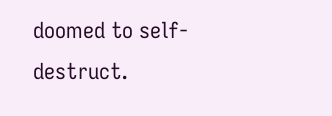doomed to self-destruct.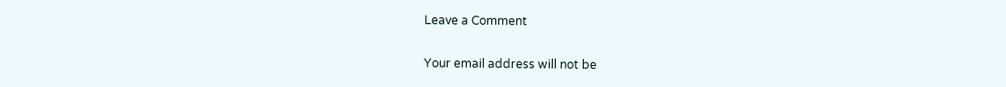Leave a Comment

Your email address will not be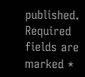published. Required fields are marked *